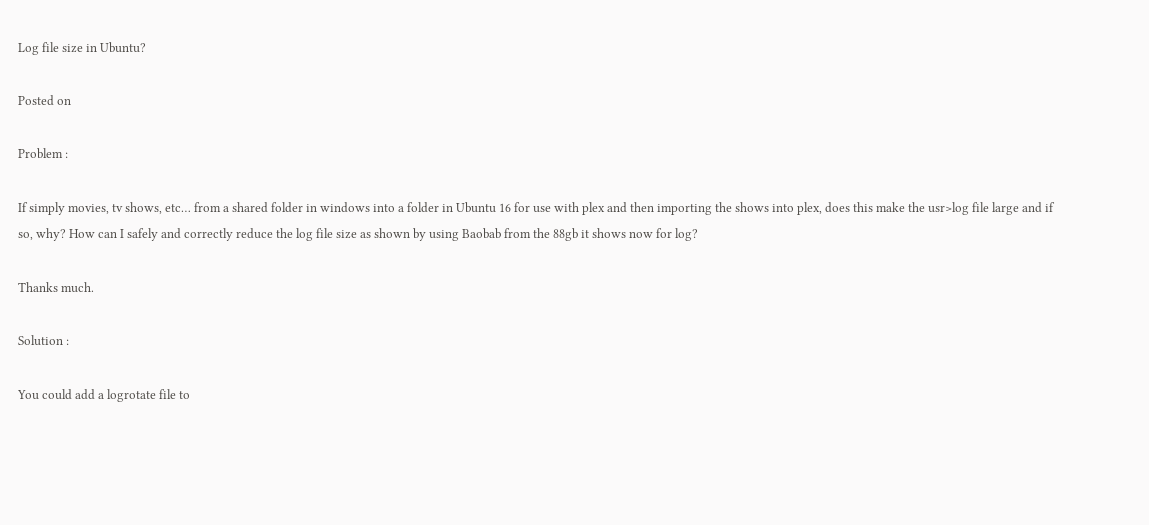Log file size in Ubuntu?

Posted on

Problem :

If simply movies, tv shows, etc… from a shared folder in windows into a folder in Ubuntu 16 for use with plex and then importing the shows into plex, does this make the usr>log file large and if so, why? How can I safely and correctly reduce the log file size as shown by using Baobab from the 88gb it shows now for log?

Thanks much.

Solution :

You could add a logrotate file to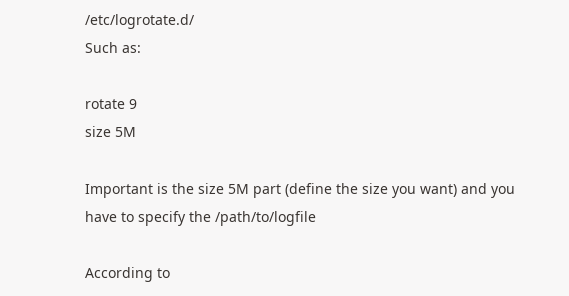/etc/logrotate.d/
Such as:

rotate 9
size 5M

Important is the size 5M part (define the size you want) and you have to specify the /path/to/logfile

According to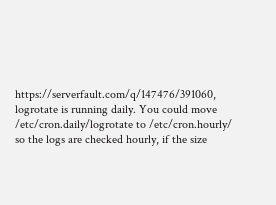https://serverfault.com/q/147476/391060, logrotate is running daily. You could move /etc/cron.daily/logrotate to /etc/cron.hourly/ so the logs are checked hourly, if the size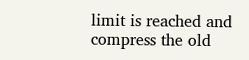limit is reached and compress the old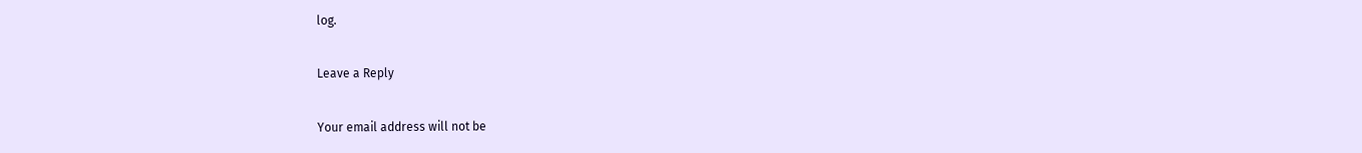log.

Leave a Reply

Your email address will not be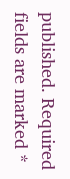published. Required fields are marked *